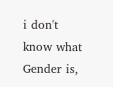i don't know what Gender is,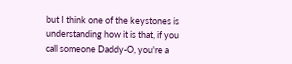but I think one of the keystones is understanding how it is that, if you call someone Daddy-O, you're a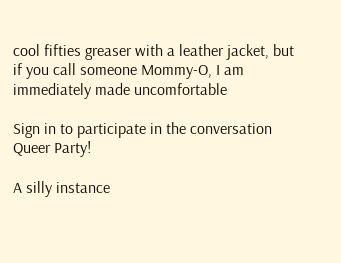cool fifties greaser with a leather jacket, but if you call someone Mommy-O, I am immediately made uncomfortable

Sign in to participate in the conversation
Queer Party!

A silly instance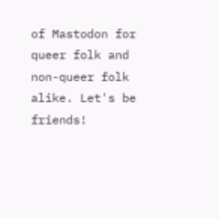of Mastodon for queer folk and non-queer folk alike. Let's be friends!